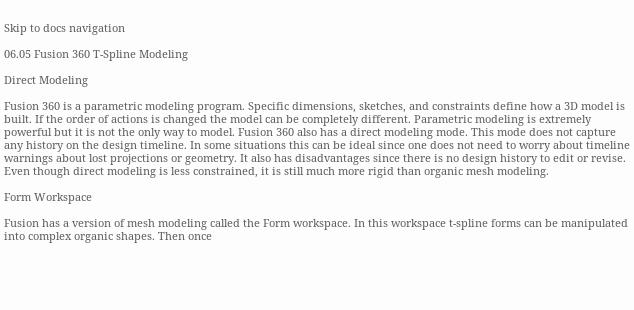Skip to docs navigation

06.05 Fusion 360 T-Spline Modeling

Direct Modeling

Fusion 360 is a parametric modeling program. Specific dimensions, sketches, and constraints define how a 3D model is built. If the order of actions is changed the model can be completely different. Parametric modeling is extremely powerful but it is not the only way to model. Fusion 360 also has a direct modeling mode. This mode does not capture any history on the design timeline. In some situations this can be ideal since one does not need to worry about timeline warnings about lost projections or geometry. It also has disadvantages since there is no design history to edit or revise. Even though direct modeling is less constrained, it is still much more rigid than organic mesh modeling.

Form Workspace

Fusion has a version of mesh modeling called the Form workspace. In this workspace t-spline forms can be manipulated into complex organic shapes. Then once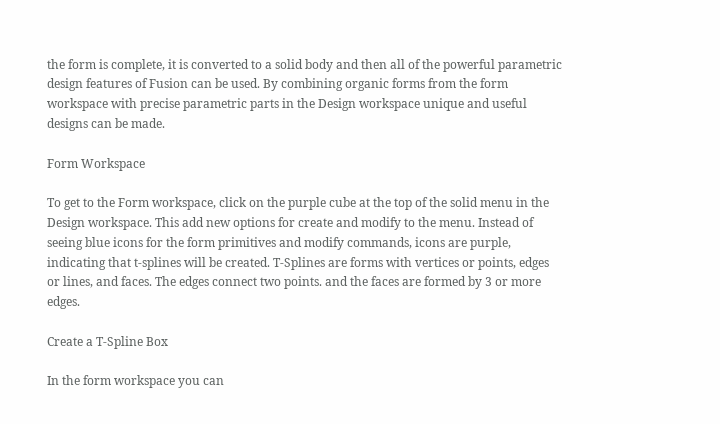the form is complete, it is converted to a solid body and then all of the powerful parametric design features of Fusion can be used. By combining organic forms from the form workspace with precise parametric parts in the Design workspace unique and useful designs can be made.

Form Workspace

To get to the Form workspace, click on the purple cube at the top of the solid menu in the Design workspace. This add new options for create and modify to the menu. Instead of seeing blue icons for the form primitives and modify commands, icons are purple, indicating that t-splines will be created. T-Splines are forms with vertices or points, edges or lines, and faces. The edges connect two points. and the faces are formed by 3 or more edges.

Create a T-Spline Box

In the form workspace you can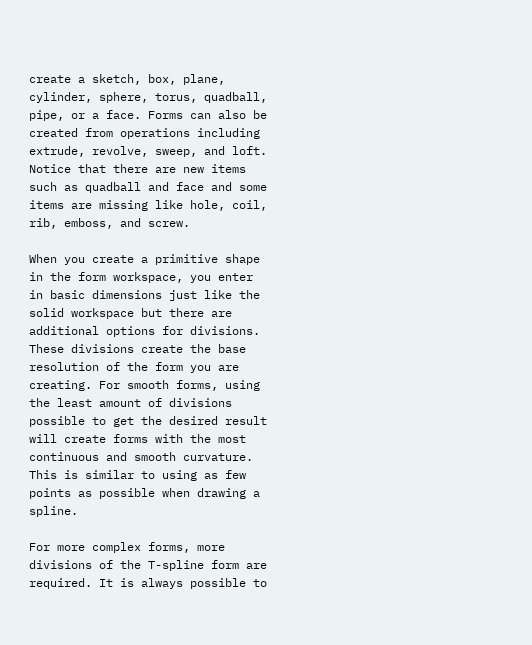create a sketch, box, plane, cylinder, sphere, torus, quadball, pipe, or a face. Forms can also be created from operations including extrude, revolve, sweep, and loft. Notice that there are new items such as quadball and face and some items are missing like hole, coil, rib, emboss, and screw.

When you create a primitive shape in the form workspace, you enter in basic dimensions just like the solid workspace but there are additional options for divisions. These divisions create the base resolution of the form you are creating. For smooth forms, using the least amount of divisions possible to get the desired result will create forms with the most continuous and smooth curvature. This is similar to using as few points as possible when drawing a spline.

For more complex forms, more divisions of the T-spline form are required. It is always possible to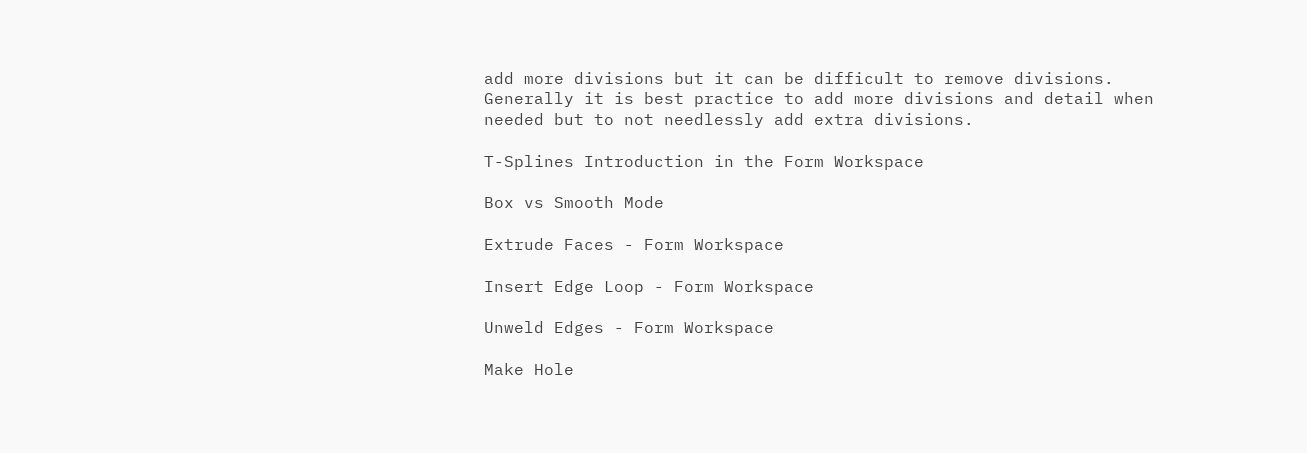add more divisions but it can be difficult to remove divisions. Generally it is best practice to add more divisions and detail when needed but to not needlessly add extra divisions.

T-Splines Introduction in the Form Workspace

Box vs Smooth Mode

Extrude Faces - Form Workspace

Insert Edge Loop - Form Workspace

Unweld Edges - Form Workspace

Make Hole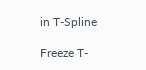in T-Spline

Freeze T-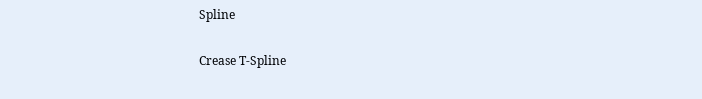Spline

Crease T-Spline